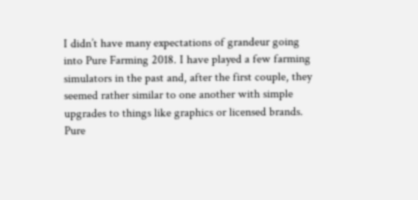I didn’t have many expectations of grandeur going into Pure Farming 2018. I have played a few farming simulators in the past and, after the first couple, they seemed rather similar to one another with simple upgrades to things like graphics or licensed brands. Pure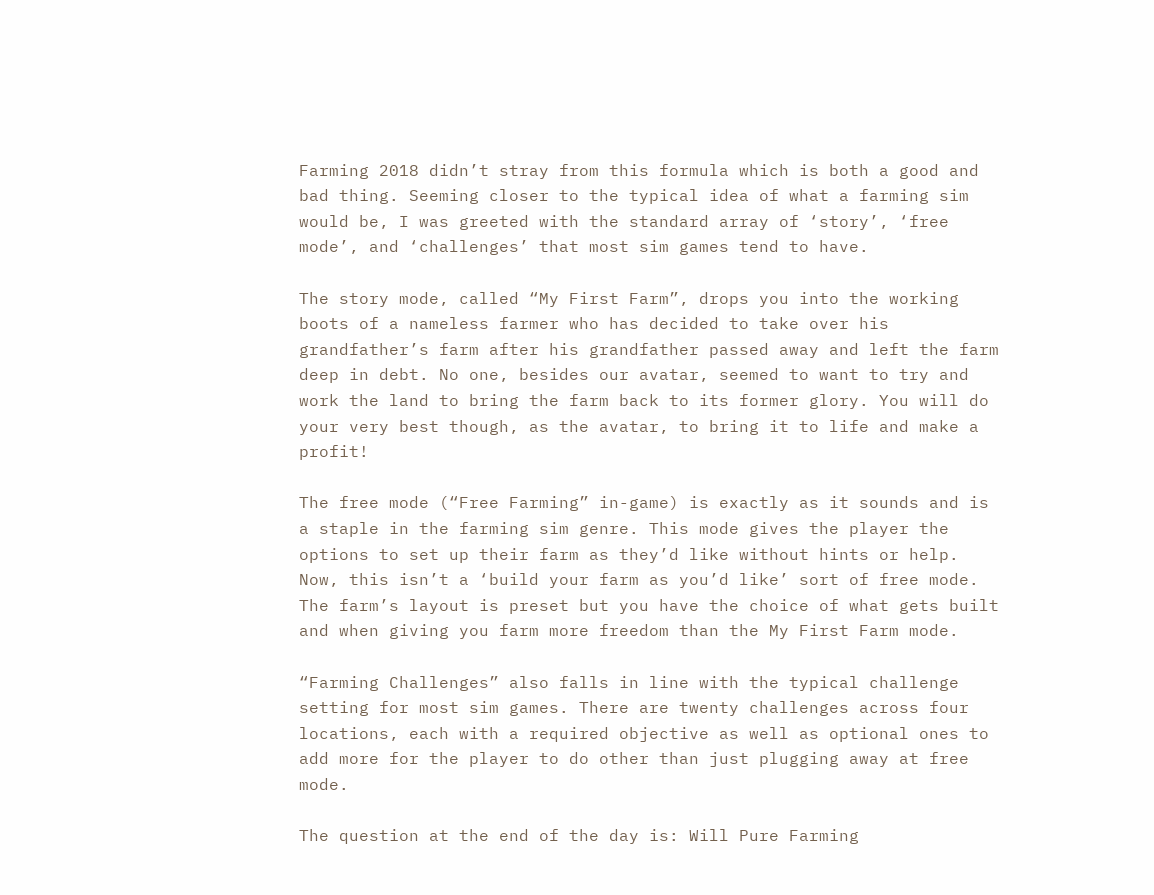Farming 2018 didn’t stray from this formula which is both a good and bad thing. Seeming closer to the typical idea of what a farming sim would be, I was greeted with the standard array of ‘story’, ‘free mode’, and ‘challenges’ that most sim games tend to have.

The story mode, called “My First Farm”, drops you into the working boots of a nameless farmer who has decided to take over his grandfather’s farm after his grandfather passed away and left the farm deep in debt. No one, besides our avatar, seemed to want to try and work the land to bring the farm back to its former glory. You will do your very best though, as the avatar, to bring it to life and make a profit!

The free mode (“Free Farming” in-game) is exactly as it sounds and is a staple in the farming sim genre. This mode gives the player the options to set up their farm as they’d like without hints or help. Now, this isn’t a ‘build your farm as you’d like’ sort of free mode. The farm’s layout is preset but you have the choice of what gets built and when giving you farm more freedom than the My First Farm mode.

“Farming Challenges” also falls in line with the typical challenge setting for most sim games. There are twenty challenges across four locations, each with a required objective as well as optional ones to add more for the player to do other than just plugging away at free mode.

The question at the end of the day is: Will Pure Farming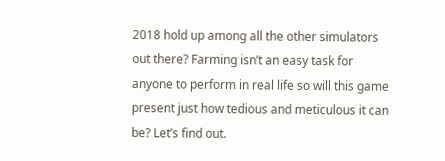2018 hold up among all the other simulators out there? Farming isn’t an easy task for anyone to perform in real life so will this game present just how tedious and meticulous it can be? Let’s find out.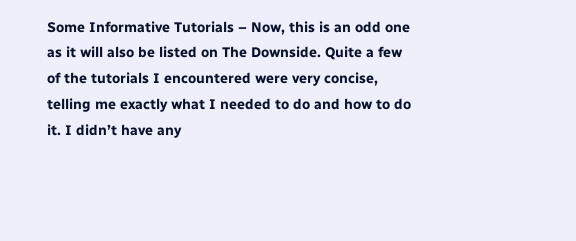Some Informative Tutorials – Now, this is an odd one as it will also be listed on The Downside. Quite a few of the tutorials I encountered were very concise, telling me exactly what I needed to do and how to do it. I didn’t have any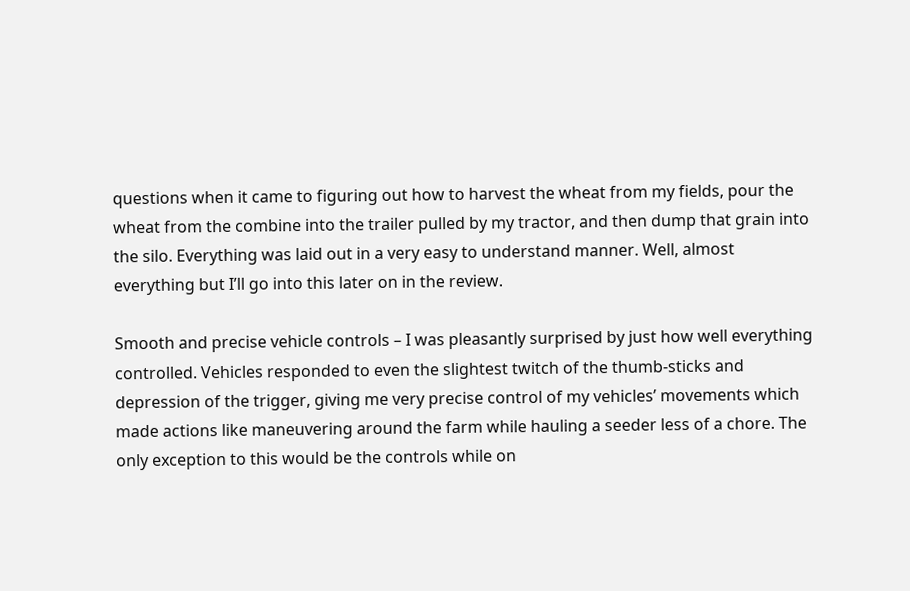questions when it came to figuring out how to harvest the wheat from my fields, pour the wheat from the combine into the trailer pulled by my tractor, and then dump that grain into the silo. Everything was laid out in a very easy to understand manner. Well, almost everything but I’ll go into this later on in the review.

Smooth and precise vehicle controls – I was pleasantly surprised by just how well everything controlled. Vehicles responded to even the slightest twitch of the thumb-sticks and depression of the trigger, giving me very precise control of my vehicles’ movements which made actions like maneuvering around the farm while hauling a seeder less of a chore. The only exception to this would be the controls while on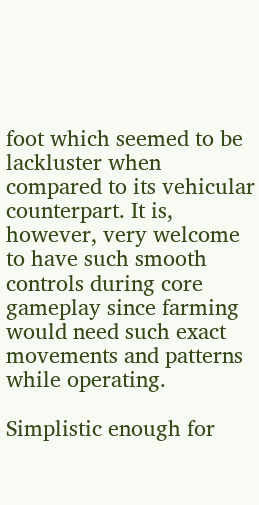foot which seemed to be lackluster when compared to its vehicular counterpart. It is, however, very welcome to have such smooth controls during core gameplay since farming would need such exact movements and patterns while operating.

Simplistic enough for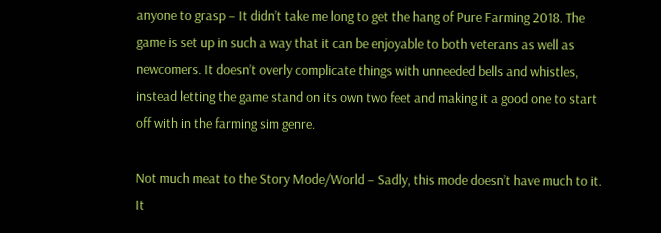anyone to grasp – It didn’t take me long to get the hang of Pure Farming 2018. The game is set up in such a way that it can be enjoyable to both veterans as well as newcomers. It doesn’t overly complicate things with unneeded bells and whistles, instead letting the game stand on its own two feet and making it a good one to start off with in the farming sim genre.

Not much meat to the Story Mode/World – Sadly, this mode doesn’t have much to it. It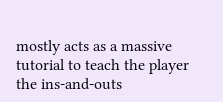mostly acts as a massive tutorial to teach the player the ins-and-outs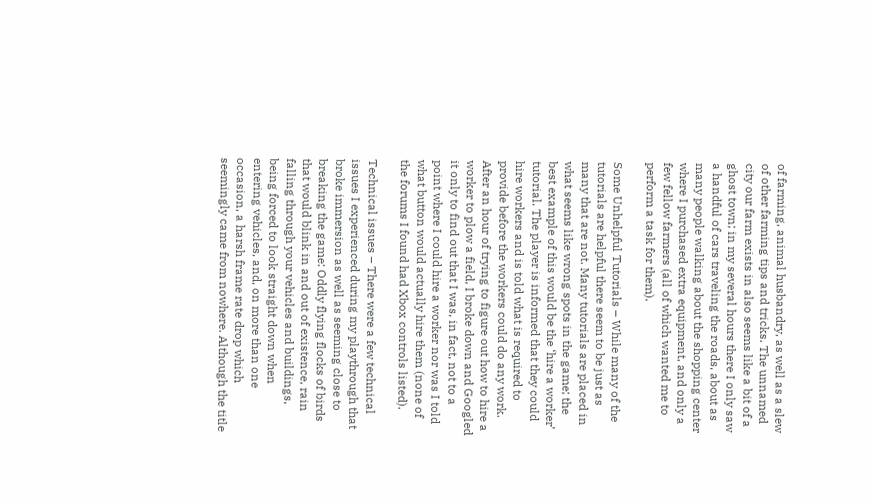of farming, animal husbandry, as well as a slew of other farming tips and tricks. The unnamed city our farm exists in also seems like a bit of a ghost town; in my several hours there I only saw a handful of cars traveling the roads, about as many people walking about the shopping center where I purchased extra equipment, and only a few fellow farmers (all of which wanted me to perform a task for them).

Some Unhelpful Tutorials – While many of the tutorials are helpful there seem to be just as many that are not. Many tutorials are placed in what seems like wrong spots in the game; the best example of this would be the ‘hire a worker’ tutorial. The player is informed that they could hire workers and is told what is required to provide before the workers could do any work. After an hour of trying to figure out how to hire a worker to plow a field, I broke down and Googled it only to find out that I was, in fact, not to a point where I could hire a worker nor was I told what button would actually hire them (none of the forums I found had Xbox controls listed).

Technical issues – There were a few technical issues I experienced during my playthrough that broke immersion as well as seeming close to breaking the game: Oddly flying flocks of birds that would blink in and out of existence, rain falling through your vehicles and buildings, being forced to look straight down when entering vehicles, and, on more than one occasion, a harsh frame rate drop which seemingly came from nowhere. Although the title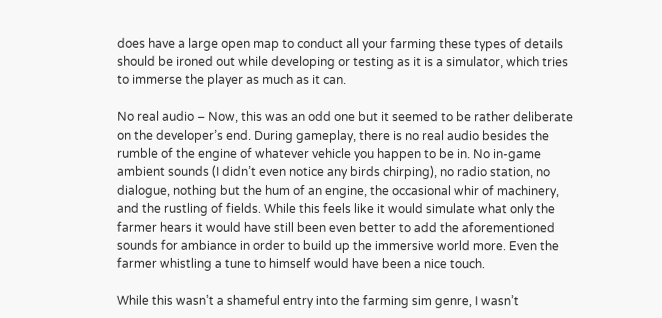does have a large open map to conduct all your farming these types of details should be ironed out while developing or testing as it is a simulator, which tries to immerse the player as much as it can.

No real audio – Now, this was an odd one but it seemed to be rather deliberate on the developer’s end. During gameplay, there is no real audio besides the rumble of the engine of whatever vehicle you happen to be in. No in-game ambient sounds (I didn’t even notice any birds chirping), no radio station, no dialogue, nothing but the hum of an engine, the occasional whir of machinery, and the rustling of fields. While this feels like it would simulate what only the farmer hears it would have still been even better to add the aforementioned sounds for ambiance in order to build up the immersive world more. Even the farmer whistling a tune to himself would have been a nice touch.

While this wasn’t a shameful entry into the farming sim genre, I wasn’t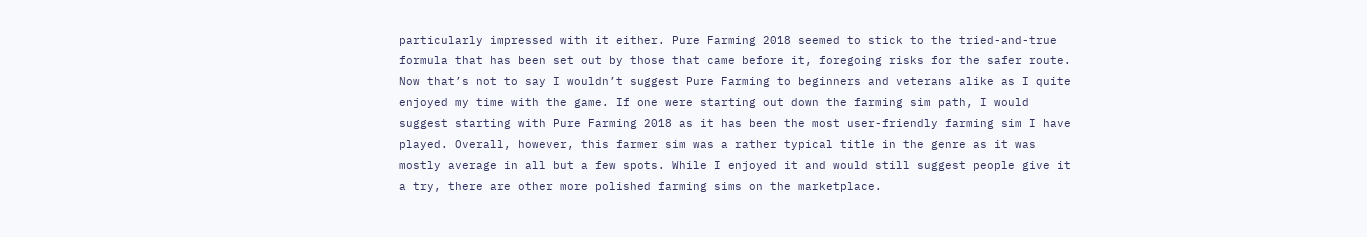particularly impressed with it either. Pure Farming 2018 seemed to stick to the tried-and-true formula that has been set out by those that came before it, foregoing risks for the safer route. Now that’s not to say I wouldn’t suggest Pure Farming to beginners and veterans alike as I quite enjoyed my time with the game. If one were starting out down the farming sim path, I would suggest starting with Pure Farming 2018 as it has been the most user-friendly farming sim I have played. Overall, however, this farmer sim was a rather typical title in the genre as it was mostly average in all but a few spots. While I enjoyed it and would still suggest people give it a try, there are other more polished farming sims on the marketplace.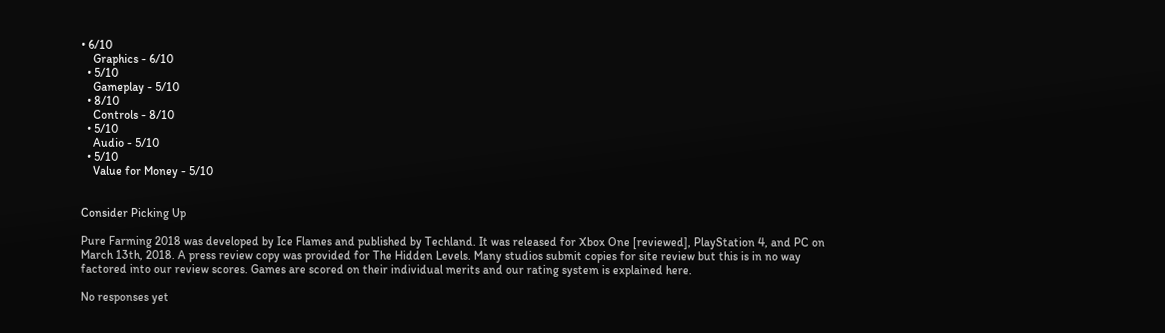• 6/10
    Graphics - 6/10
  • 5/10
    Gameplay - 5/10
  • 8/10
    Controls - 8/10
  • 5/10
    Audio - 5/10
  • 5/10
    Value for Money - 5/10


Consider Picking Up

Pure Farming 2018 was developed by Ice Flames and published by Techland. It was released for Xbox One [reviewed], PlayStation 4, and PC on March 13th, 2018. A press review copy was provided for The Hidden Levels. Many studios submit copies for site review but this is in no way factored into our review scores. Games are scored on their individual merits and our rating system is explained here.

No responses yet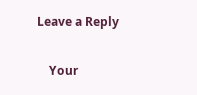Leave a Reply

    Your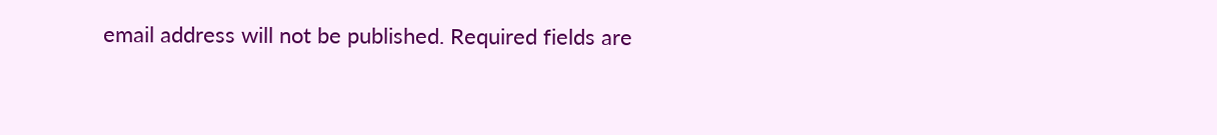email address will not be published. Required fields are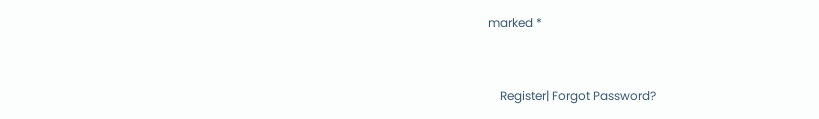marked *


    Register| Forgot Password?